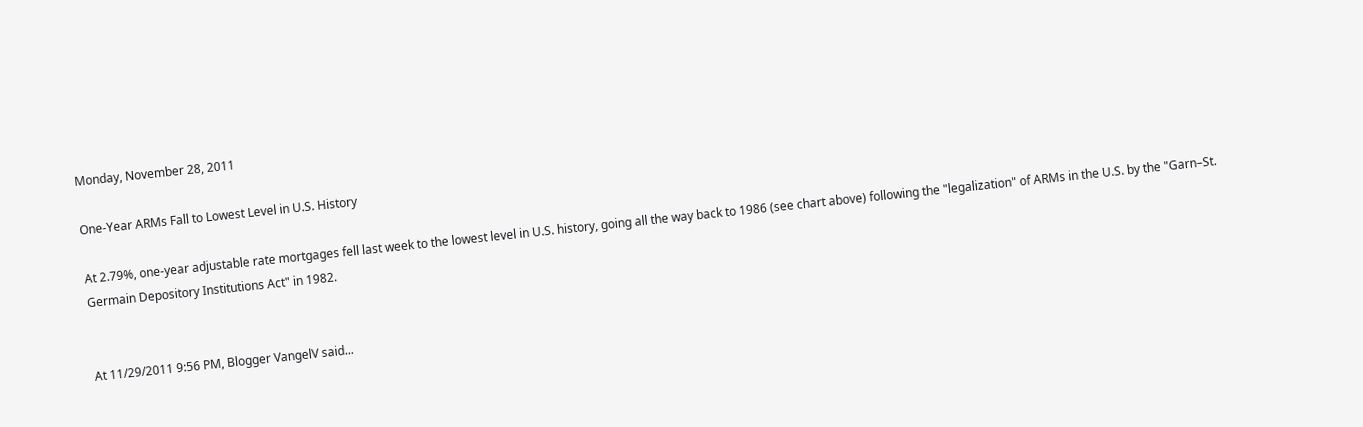Monday, November 28, 2011

One-Year ARMs Fall to Lowest Level in U.S. History

At 2.79%, one-year adjustable rate mortgages fell last week to the lowest level in U.S. history, going all the way back to 1986 (see chart above) following the "legalization" of ARMs in the U.S. by the "Garn–St. Germain Depository Institutions Act" in 1982.


At 11/29/2011 9:56 PM, Blogger VangelV said...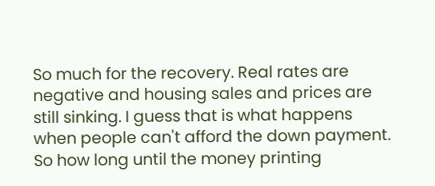So much for the recovery. Real rates are negative and housing sales and prices are still sinking. I guess that is what happens when people can't afford the down payment. So how long until the money printing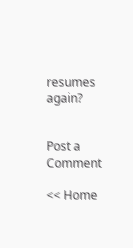resumes again?


Post a Comment

<< Home